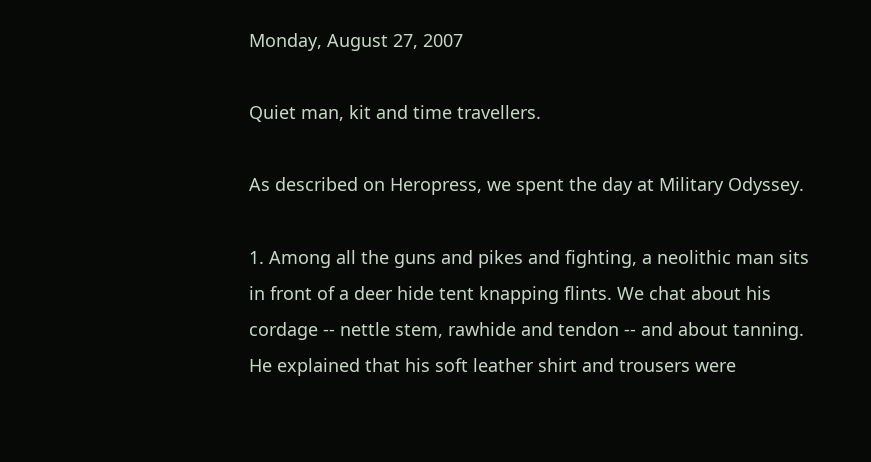Monday, August 27, 2007

Quiet man, kit and time travellers.

As described on Heropress, we spent the day at Military Odyssey.

1. Among all the guns and pikes and fighting, a neolithic man sits in front of a deer hide tent knapping flints. We chat about his cordage -- nettle stem, rawhide and tendon -- and about tanning. He explained that his soft leather shirt and trousers were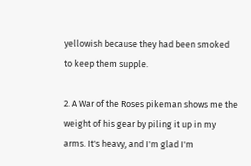yellowish because they had been smoked to keep them supple.

2. A War of the Roses pikeman shows me the weight of his gear by piling it up in my arms. It's heavy, and I'm glad I'm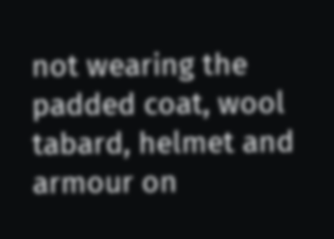not wearing the padded coat, wool tabard, helmet and armour on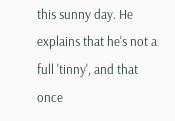this sunny day. He explains that he's not a full 'tinny', and that once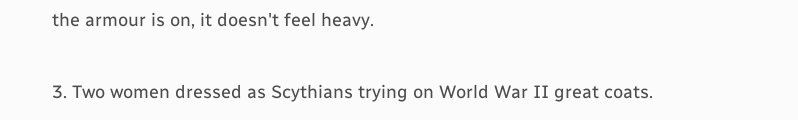the armour is on, it doesn't feel heavy.

3. Two women dressed as Scythians trying on World War II great coats.